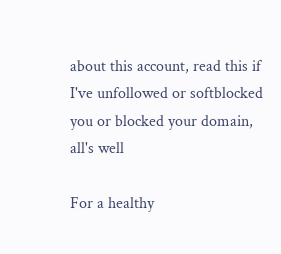about this account, read this if I've unfollowed or softblocked you or blocked your domain, all's well

For a healthy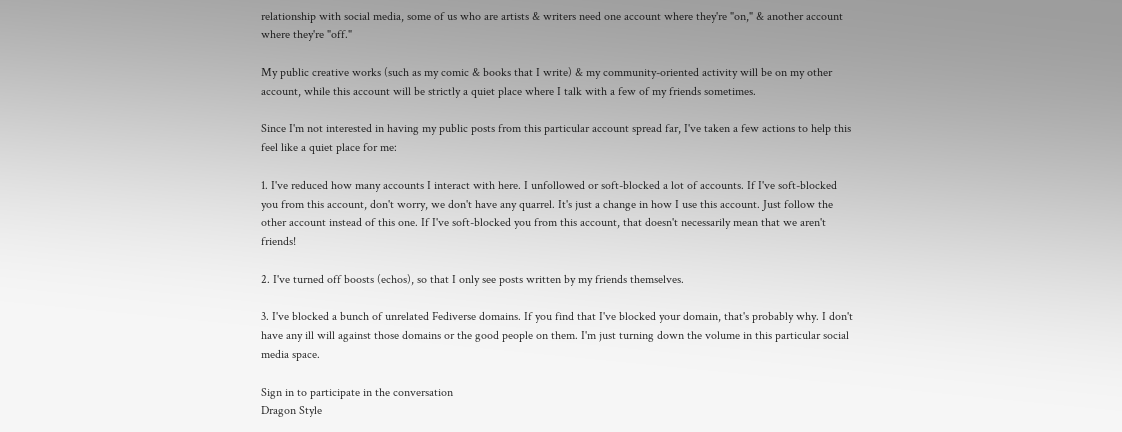relationship with social media, some of us who are artists & writers need one account where they're "on," & another account where they're "off."

My public creative works (such as my comic & books that I write) & my community-oriented activity will be on my other account, while this account will be strictly a quiet place where I talk with a few of my friends sometimes.

Since I'm not interested in having my public posts from this particular account spread far, I've taken a few actions to help this feel like a quiet place for me:

1. I've reduced how many accounts I interact with here. I unfollowed or soft-blocked a lot of accounts. If I've soft-blocked you from this account, don't worry, we don't have any quarrel. It's just a change in how I use this account. Just follow the other account instead of this one. If I've soft-blocked you from this account, that doesn't necessarily mean that we aren't friends!

2. I've turned off boosts (echos), so that I only see posts written by my friends themselves.

3. I've blocked a bunch of unrelated Fediverse domains. If you find that I've blocked your domain, that's probably why. I don't have any ill will against those domains or the good people on them. I'm just turning down the volume in this particular social media space.

Sign in to participate in the conversation
Dragon Style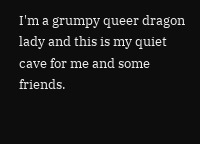I'm a grumpy queer dragon lady and this is my quiet cave for me and some friends.